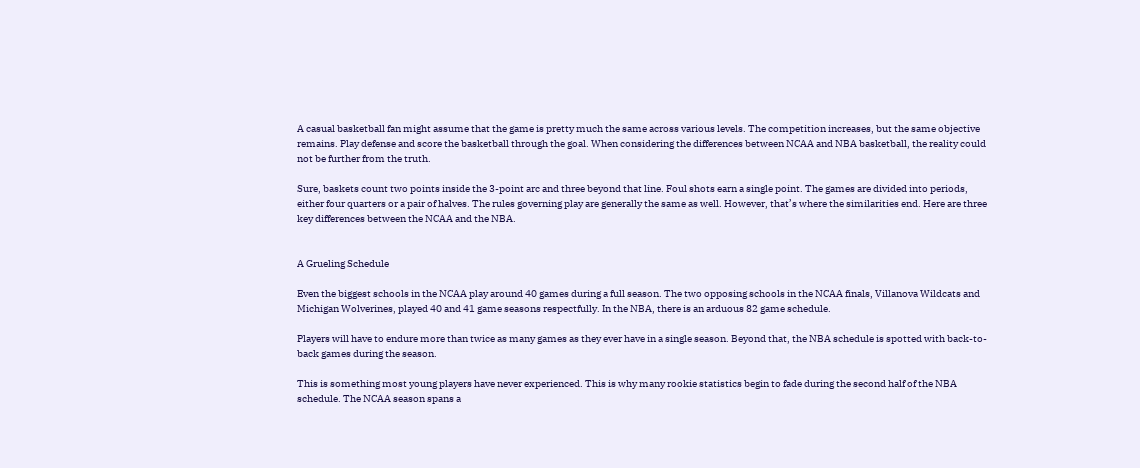A casual basketball fan might assume that the game is pretty much the same across various levels. The competition increases, but the same objective remains. Play defense and score the basketball through the goal. When considering the differences between NCAA and NBA basketball, the reality could not be further from the truth.

Sure, baskets count two points inside the 3-point arc and three beyond that line. Foul shots earn a single point. The games are divided into periods, either four quarters or a pair of halves. The rules governing play are generally the same as well. However, that’s where the similarities end. Here are three key differences between the NCAA and the NBA.


A Grueling Schedule

Even the biggest schools in the NCAA play around 40 games during a full season. The two opposing schools in the NCAA finals, Villanova Wildcats and Michigan Wolverines, played 40 and 41 game seasons respectfully. In the NBA, there is an arduous 82 game schedule.

Players will have to endure more than twice as many games as they ever have in a single season. Beyond that, the NBA schedule is spotted with back-to-back games during the season.

This is something most young players have never experienced. This is why many rookie statistics begin to fade during the second half of the NBA schedule. The NCAA season spans a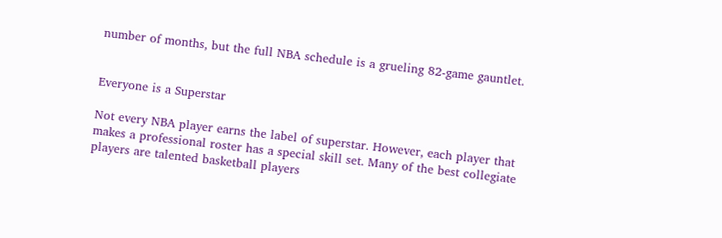number of months, but the full NBA schedule is a grueling 82-game gauntlet.


Everyone is a Superstar

Not every NBA player earns the label of superstar. However, each player that makes a professional roster has a special skill set. Many of the best collegiate players are talented basketball players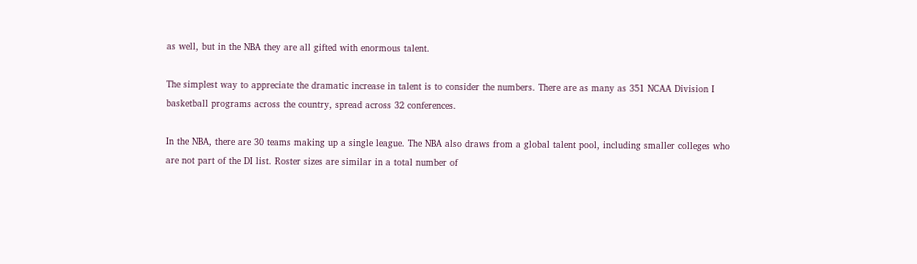as well, but in the NBA they are all gifted with enormous talent.

The simplest way to appreciate the dramatic increase in talent is to consider the numbers. There are as many as 351 NCAA Division I basketball programs across the country, spread across 32 conferences.

In the NBA, there are 30 teams making up a single league. The NBA also draws from a global talent pool, including smaller colleges who are not part of the DI list. Roster sizes are similar in a total number of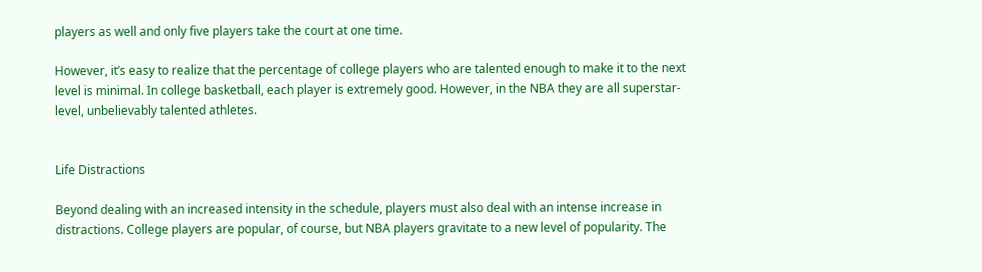players as well and only five players take the court at one time.

However, it’s easy to realize that the percentage of college players who are talented enough to make it to the next level is minimal. In college basketball, each player is extremely good. However, in the NBA they are all superstar-level, unbelievably talented athletes.


Life Distractions

Beyond dealing with an increased intensity in the schedule, players must also deal with an intense increase in distractions. College players are popular, of course, but NBA players gravitate to a new level of popularity. The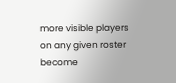more visible players on any given roster become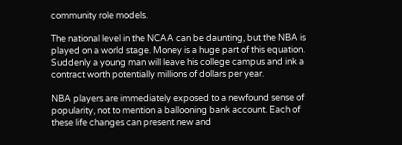community role models.

The national level in the NCAA can be daunting, but the NBA is played on a world stage. Money is a huge part of this equation. Suddenly a young man will leave his college campus and ink a contract worth potentially millions of dollars per year.

NBA players are immediately exposed to a newfound sense of popularity, not to mention a ballooning bank account. Each of these life changes can present new and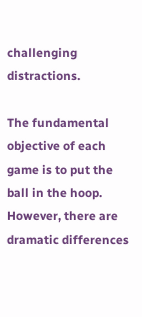challenging distractions.

The fundamental objective of each game is to put the ball in the hoop. However, there are dramatic differences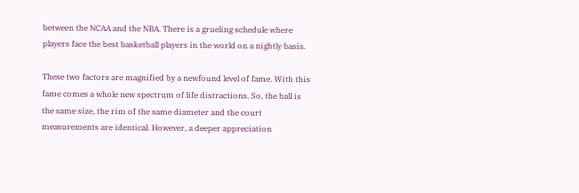between the NCAA and the NBA. There is a grueling schedule where players face the best basketball players in the world on a nightly basis.

These two factors are magnified by a newfound level of fame. With this fame comes a whole new spectrum of life distractions. So, the ball is the same size, the rim of the same diameter and the court measurements are identical. However, a deeper appreciation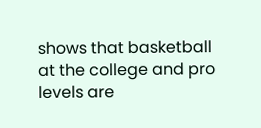shows that basketball at the college and pro levels are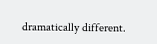dramatically different.